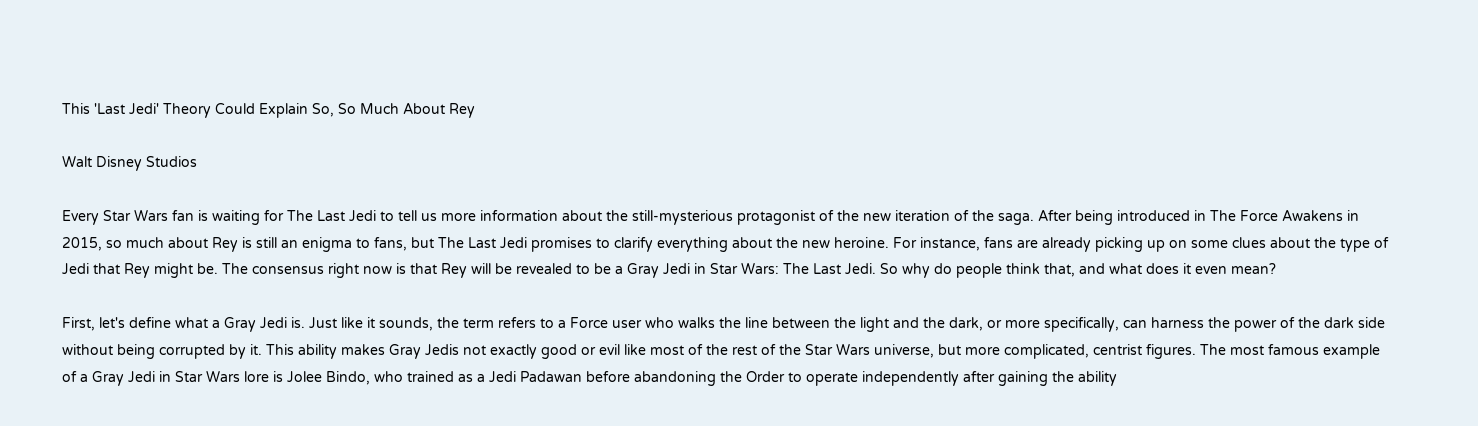This 'Last Jedi' Theory Could Explain So, So Much About Rey

Walt Disney Studios

Every Star Wars fan is waiting for The Last Jedi to tell us more information about the still-mysterious protagonist of the new iteration of the saga. After being introduced in The Force Awakens in 2015, so much about Rey is still an enigma to fans, but The Last Jedi promises to clarify everything about the new heroine. For instance, fans are already picking up on some clues about the type of Jedi that Rey might be. The consensus right now is that Rey will be revealed to be a Gray Jedi in Star Wars: The Last Jedi. So why do people think that, and what does it even mean?

First, let's define what a Gray Jedi is. Just like it sounds, the term refers to a Force user who walks the line between the light and the dark, or more specifically, can harness the power of the dark side without being corrupted by it. This ability makes Gray Jedis not exactly good or evil like most of the rest of the Star Wars universe, but more complicated, centrist figures. The most famous example of a Gray Jedi in Star Wars lore is Jolee Bindo, who trained as a Jedi Padawan before abandoning the Order to operate independently after gaining the ability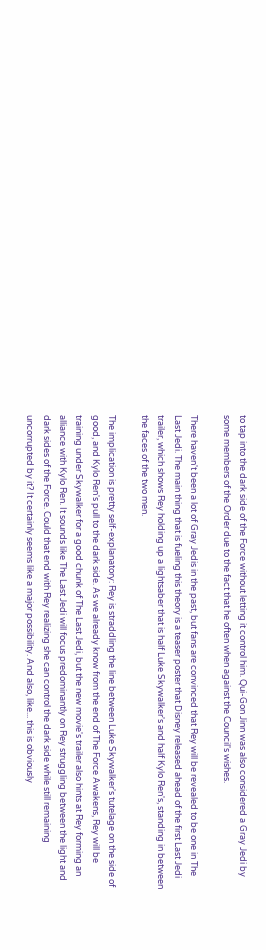to tap into the dark side of the Force without letting it control him. Qui-Gon Jinn was also considered a Gray Jedi by some members of the Order due to the fact that he often when against the Council's wishes.

There haven't been a lot of Gray Jedis in the past, but fans are convinced that Rey will be revealed to be one in The Last Jedi. The main thing that is fueling this theory is a teaser poster that Disney released ahead of the first Last Jedi trailer, which shows Rey holding up a lightsaber that is half Luke Skywalker's and half Kylo Ren's, standing in between the faces of the two men.

The implication is pretty self-explanatory: Rey is straddling the line between Luke Skywalker's tutelage on the side of good, and Kylo Ren's pull to the dark side. As we already know from the end of The Force Awakens, Rey will be training under Skywalker for a good chunk of The Last Jedi, but the new movie's trailer also hints at Rey forming an alliance with Kylo Ren. It sounds like The Last Jedi will focus predominantly on Rey struggling between the light and dark sides of the Force. Could that end with Rey realizing she can control the dark side while still remaining uncorrupted by it? It certainly seems like a major possibility. And also, like... this is obviously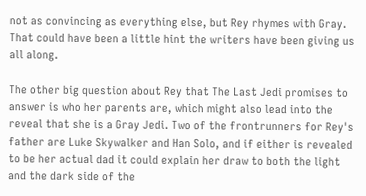not as convincing as everything else, but Rey rhymes with Gray. That could have been a little hint the writers have been giving us all along.

The other big question about Rey that The Last Jedi promises to answer is who her parents are, which might also lead into the reveal that she is a Gray Jedi. Two of the frontrunners for Rey's father are Luke Skywalker and Han Solo, and if either is revealed to be her actual dad it could explain her draw to both the light and the dark side of the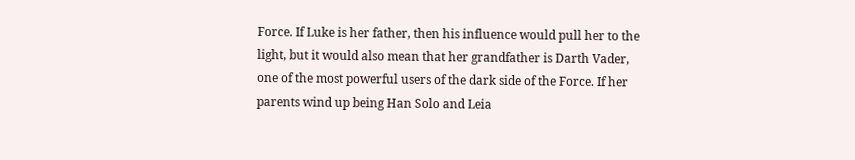Force. If Luke is her father, then his influence would pull her to the light, but it would also mean that her grandfather is Darth Vader, one of the most powerful users of the dark side of the Force. If her parents wind up being Han Solo and Leia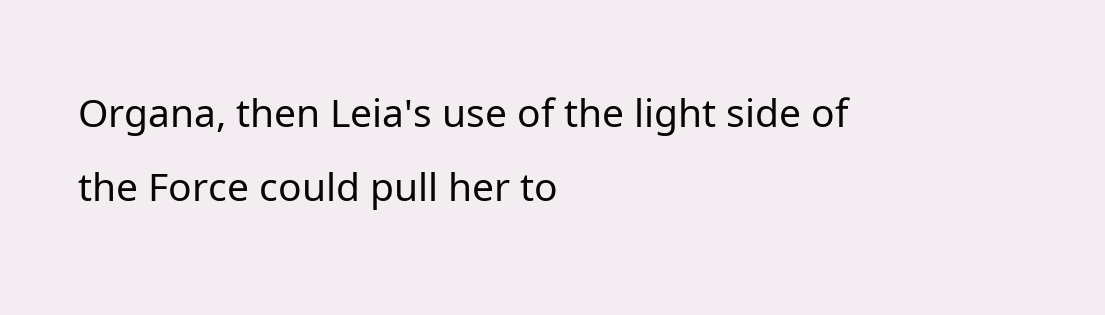Organa, then Leia's use of the light side of the Force could pull her to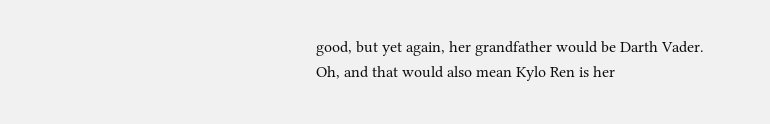good, but yet again, her grandfather would be Darth Vader. Oh, and that would also mean Kylo Ren is her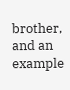brother, and an example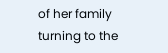of her family turning to the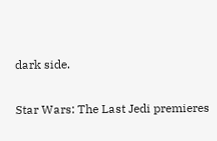dark side.

Star Wars: The Last Jedi premieres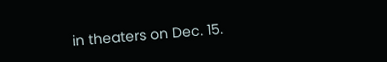in theaters on Dec. 15.